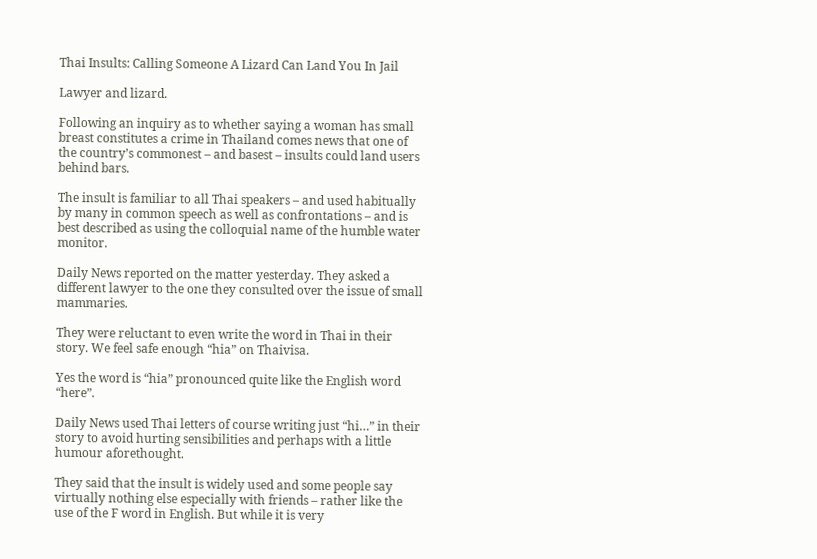Thai Insults: Calling Someone A Lizard Can Land You In Jail

Lawyer and lizard.

Following an inquiry as to whether saying a woman has small breast constitutes a crime in Thailand comes news that one of the country’s commonest – and basest – insults could land users behind bars.

The insult is familiar to all Thai speakers – and used habitually by many in common speech as well as confrontations – and is best described as using the colloquial name of the humble water monitor.

Daily News reported on the matter yesterday. They asked a different lawyer to the one they consulted over the issue of small mammaries.

They were reluctant to even write the word in Thai in their story. We feel safe enough “hia” on Thaivisa.

Yes the word is “hia” pronounced quite like the English word “here”.

Daily News used Thai letters of course writing just “hi…” in their story to avoid hurting sensibilities and perhaps with a little humour aforethought.

They said that the insult is widely used and some people say virtually nothing else especially with friends – rather like the use of the F word in English. But while it is very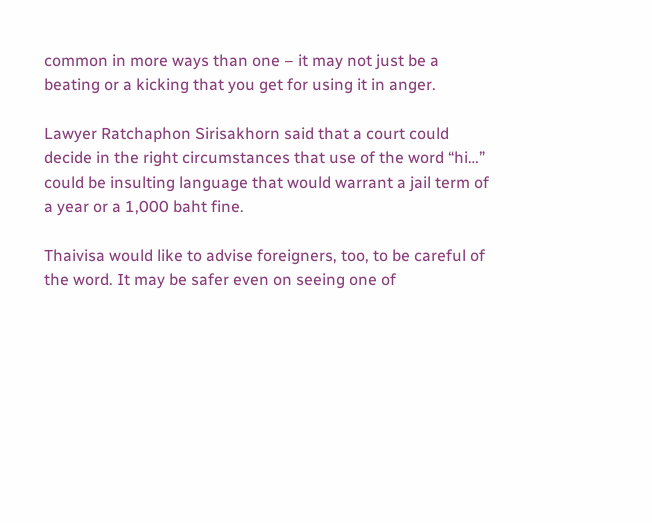common in more ways than one – it may not just be a beating or a kicking that you get for using it in anger.

Lawyer Ratchaphon Sirisakhorn said that a court could decide in the right circumstances that use of the word “hi…” could be insulting language that would warrant a jail term of a year or a 1,000 baht fine.

Thaivisa would like to advise foreigners, too, to be careful of the word. It may be safer even on seeing one of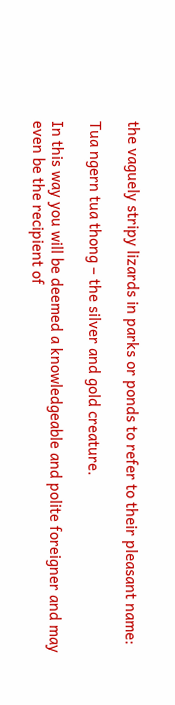the vaguely stripy lizards in parks or ponds to refer to their pleasant name:

Tua ngern tua thong – the silver and gold creature.

In this way you will be deemed a knowledgeable and polite foreigner and may even be the recipient of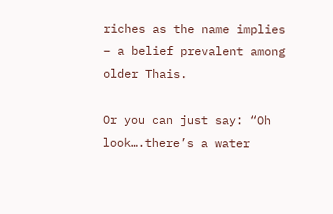riches as the name implies – a belief prevalent among older Thais.

Or you can just say: “Oh look….there’s a water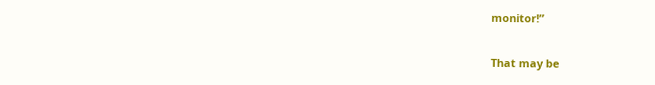monitor!”

That may be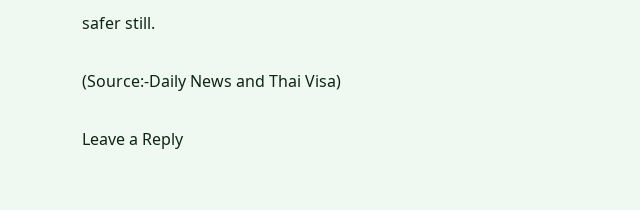safer still.

(Source:-Daily News and Thai Visa)

Leave a Reply